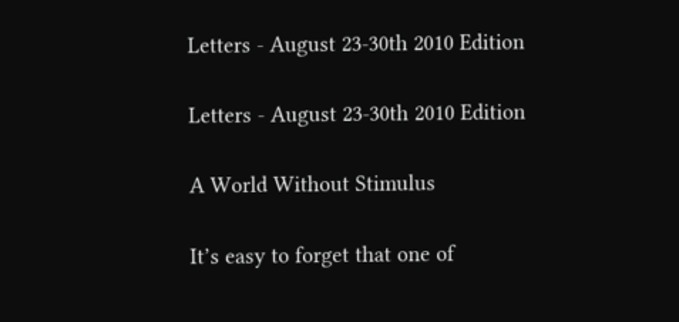Letters - August 23-30th 2010 Edition

Letters - August 23-30th 2010 Edition

A World Without Stimulus

It’s easy to forget that one of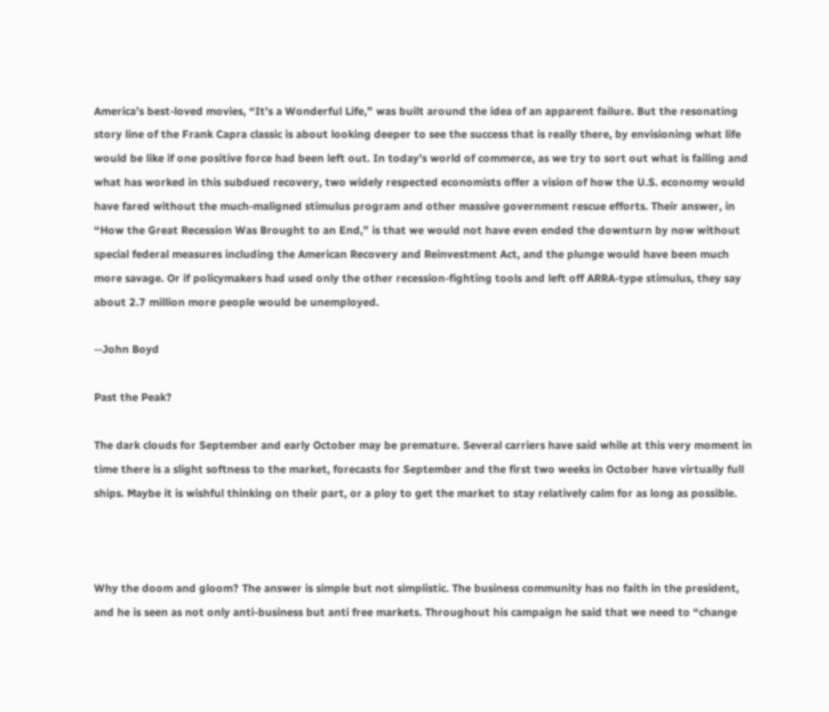America’s best-loved movies, “It’s a Wonderful Life,” was built around the idea of an apparent failure. But the resonating story line of the Frank Capra classic is about looking deeper to see the success that is really there, by envisioning what life would be like if one positive force had been left out. In today’s world of commerce, as we try to sort out what is failing and what has worked in this subdued recovery, two widely respected economists offer a vision of how the U.S. economy would have fared without the much-maligned stimulus program and other massive government rescue efforts. Their answer, in “How the Great Recession Was Brought to an End,” is that we would not have even ended the downturn by now without special federal measures including the American Recovery and Reinvestment Act, and the plunge would have been much more savage. Or if policymakers had used only the other recession-fighting tools and left off ARRA-type stimulus, they say about 2.7 million more people would be unemployed.

--John Boyd

Past the Peak?

The dark clouds for September and early October may be premature. Several carriers have said while at this very moment in time there is a slight softness to the market, forecasts for September and the first two weeks in October have virtually full ships. Maybe it is wishful thinking on their part, or a ploy to get the market to stay relatively calm for as long as possible.



Why the doom and gloom? The answer is simple but not simplistic. The business community has no faith in the president, and he is seen as not only anti-business but anti free markets. Throughout his campaign he said that we need to “change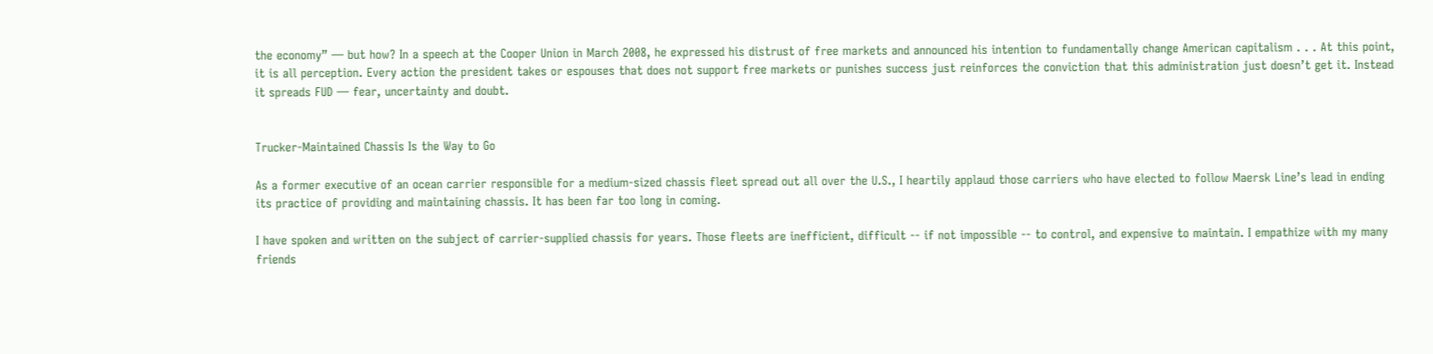the economy” — but how? In a speech at the Cooper Union in March 2008, he expressed his distrust of free markets and announced his intention to fundamentally change American capitalism . . . At this point, it is all perception. Every action the president takes or espouses that does not support free markets or punishes success just reinforces the conviction that this administration just doesn’t get it. Instead it spreads FUD — fear, uncertainty and doubt.


Trucker-Maintained Chassis Is the Way to Go

As a former executive of an ocean carrier responsible for a medium-sized chassis fleet spread out all over the U.S., I heartily applaud those carriers who have elected to follow Maersk Line’s lead in ending its practice of providing and maintaining chassis. It has been far too long in coming.

I have spoken and written on the subject of carrier-supplied chassis for years. Those fleets are inefficient, difficult -- if not impossible -- to control, and expensive to maintain. I empathize with my many friends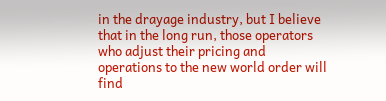in the drayage industry, but I believe that in the long run, those operators who adjust their pricing and operations to the new world order will find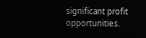significant profit opportunities.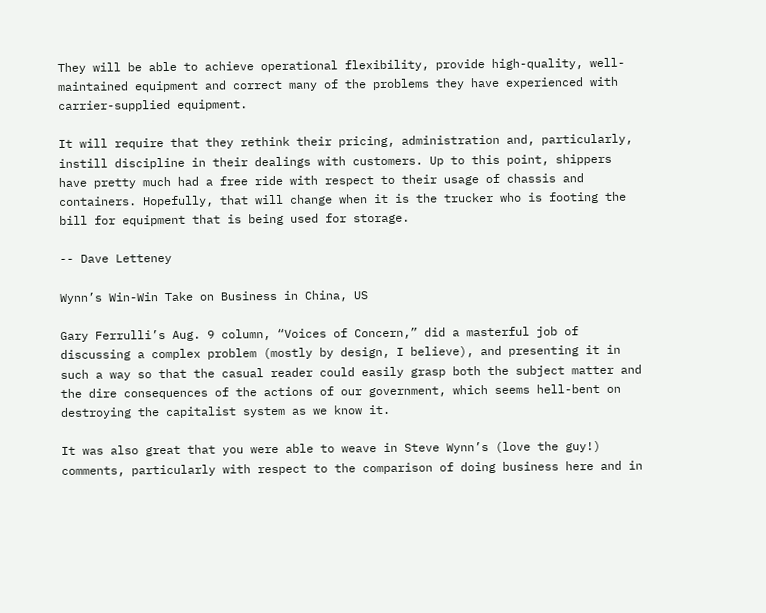They will be able to achieve operational flexibility, provide high-quality, well-maintained equipment and correct many of the problems they have experienced with carrier-supplied equipment.

It will require that they rethink their pricing, administration and, particularly, instill discipline in their dealings with customers. Up to this point, shippers have pretty much had a free ride with respect to their usage of chassis and containers. Hopefully, that will change when it is the trucker who is footing the bill for equipment that is being used for storage.

-- Dave Letteney

Wynn’s Win-Win Take on Business in China, US

Gary Ferrulli’s Aug. 9 column, “Voices of Concern,” did a masterful job of discussing a complex problem (mostly by design, I believe), and presenting it in such a way so that the casual reader could easily grasp both the subject matter and the dire consequences of the actions of our government, which seems hell-bent on destroying the capitalist system as we know it.

It was also great that you were able to weave in Steve Wynn’s (love the guy!) comments, particularly with respect to the comparison of doing business here and in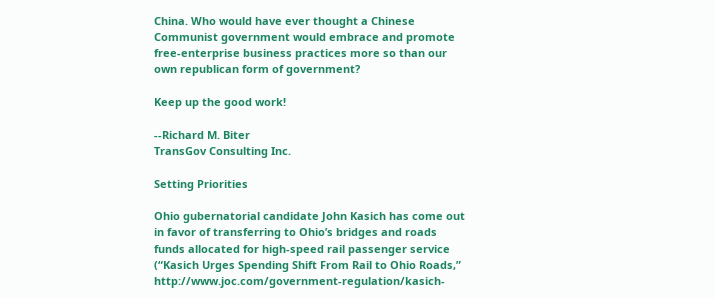China. Who would have ever thought a Chinese Communist government would embrace and promote free-enterprise business practices more so than our own republican form of government?

Keep up the good work!

--Richard M. Biter
TransGov Consulting Inc.

Setting Priorities

Ohio gubernatorial candidate John Kasich has come out in favor of transferring to Ohio’s bridges and roads funds allocated for high-speed rail passenger service (“Kasich Urges Spending Shift From Rail to Ohio Roads,” http://www.joc.com/government-regulation/kasich-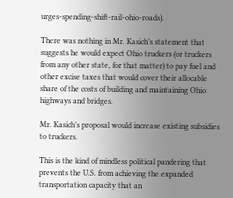urges-spending-shift-rail-ohio-roads).

There was nothing in Mr. Kasich’s statement that suggests he would expect Ohio truckers (or truckers from any other state, for that matter) to pay fuel and other excise taxes that would cover their allocable share of the costs of building and maintaining Ohio highways and bridges.

Mr. Kasich’s proposal would increase existing subsidies to truckers.

This is the kind of mindless political pandering that prevents the U.S. from achieving the expanded transportation capacity that an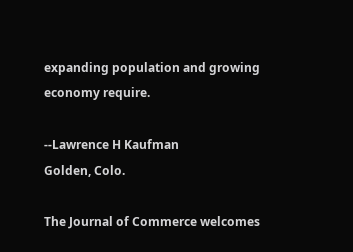expanding population and growing economy require.

--Lawrence H Kaufman
Golden, Colo.

The Journal of Commerce welcomes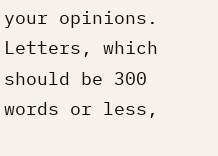your opinions. Letters, which should be 300 words or less,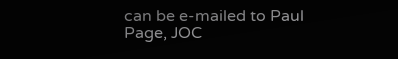can be e-mailed to Paul Page, JOC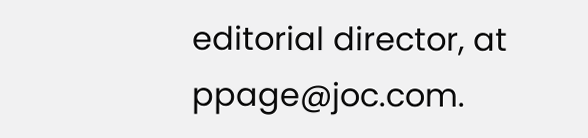editorial director, at ppage@joc.com.